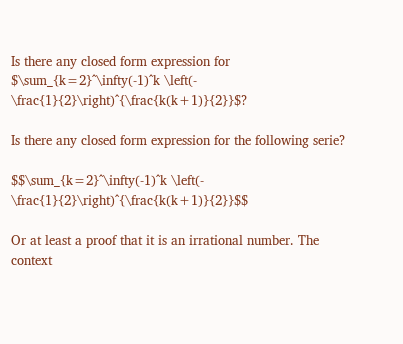Is there any closed form expression for $\sum_{k=2}^\infty(-1)^k \left(- \frac{1}{2}\right)^{\frac{k(k+1)}{2}}$?

Is there any closed form expression for the following serie?

$$\sum_{k=2}^\infty(-1)^k \left(- \frac{1}{2}\right)^{\frac{k(k+1)}{2}}$$

Or at least a proof that it is an irrational number. The context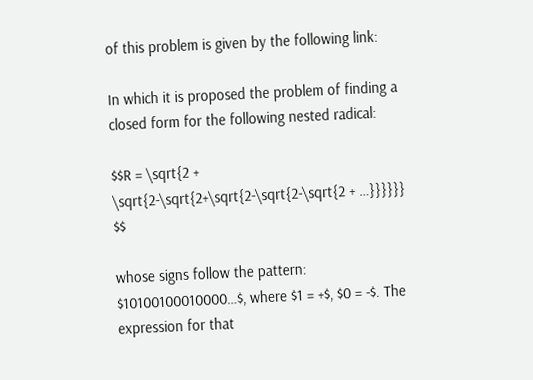of this problem is given by the following link:

In which it is proposed the problem of finding a closed form for the following nested radical:

$$R = \sqrt{2 + \sqrt{2-\sqrt{2+\sqrt{2-\sqrt{2-\sqrt{2 + …}}}}}} $$

whose signs follow the pattern: $10100100010000…$, where $1 = +$, $0 = -$. The expression for that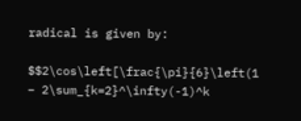radical is given by:

$$2\cos\left[\frac{\pi}{6}\left(1 – 2\sum_{k=2}^\infty(-1)^k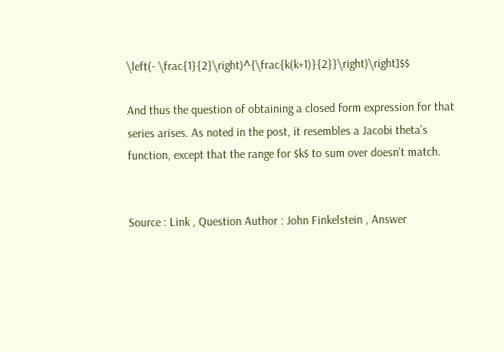\left(- \frac{1}{2}\right)^{\frac{k(k+1)}{2}}\right)\right]$$

And thus the question of obtaining a closed form expression for that series arises. As noted in the post, it resembles a Jacobi theta’s function, except that the range for $k$ to sum over doesn’t match.


Source : Link , Question Author : John Finkelstein , Answer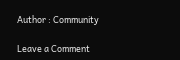Author : Community

Leave a Comment